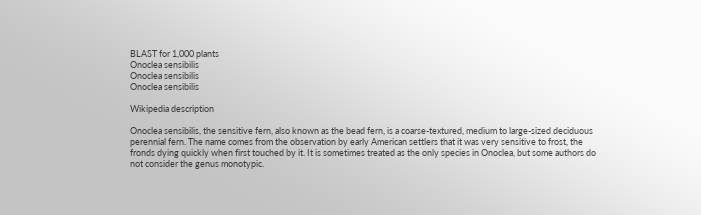BLAST for 1,000 plants
Onoclea sensibilis
Onoclea sensibilis
Onoclea sensibilis

Wikipedia description

Onoclea sensibilis, the sensitive fern, also known as the bead fern, is a coarse-textured, medium to large-sized deciduous perennial fern. The name comes from the observation by early American settlers that it was very sensitive to frost, the fronds dying quickly when first touched by it. It is sometimes treated as the only species in Onoclea, but some authors do not consider the genus monotypic.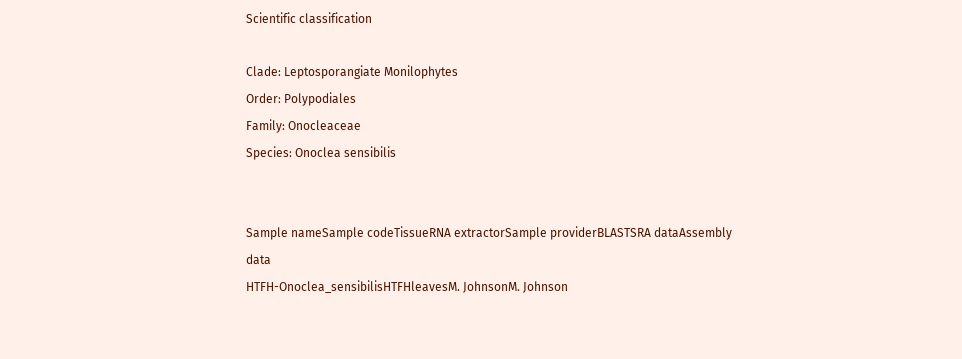Scientific classification

Clade: Leptosporangiate Monilophytes
Order: Polypodiales
Family: Onocleaceae
Species: Onoclea sensibilis


Sample nameSample codeTissueRNA extractorSample providerBLASTSRA dataAssembly data
HTFH-Onoclea_sensibilisHTFHleavesM. JohnsonM. Johnson